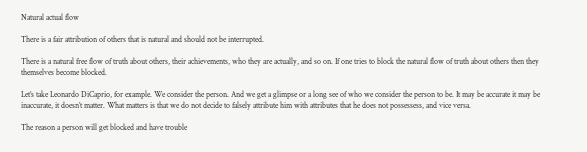Natural actual flow

There is a fair attribution of others that is natural and should not be interrupted.

There is a natural free flow of truth about others, their achievements, who they are actually, and so on. If one tries to block the natural flow of truth about others then they themselves become blocked.

Let’s take Leonardo DiCaprio, for example. We consider the person. And we get a glimpse or a long see of who we consider the person to be. It may be accurate it may be inaccurate, it doesn’t matter. What matters is that we do not decide to falsely attribute him with attributes that he does not possessess, and vice versa.

The reason a person will get blocked and have trouble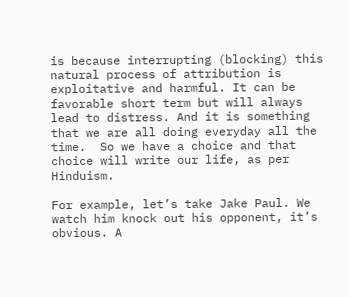is because interrupting (blocking) this natural process of attribution is exploitative and harmful. It can be favorable short term but will always lead to distress. And it is something that we are all doing everyday all the time.  So we have a choice and that choice will write our life, as per Hinduism.

For example, let’s take Jake Paul. We watch him knock out his opponent, it’s obvious. A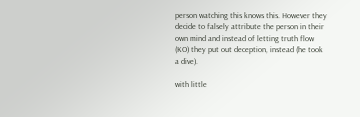person watching this knows this. However they decide to falsely attribute the person in their own mind and instead of letting truth flow (KO) they put out deception, instead (he took a dive).

with little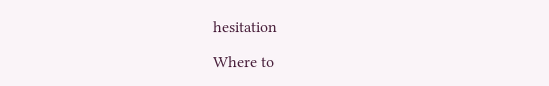hesitation

Where to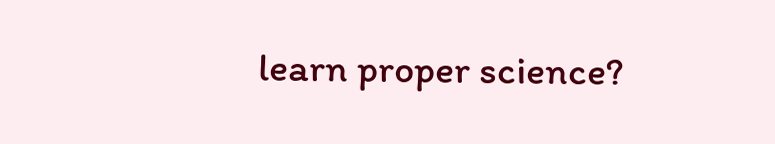learn proper science?